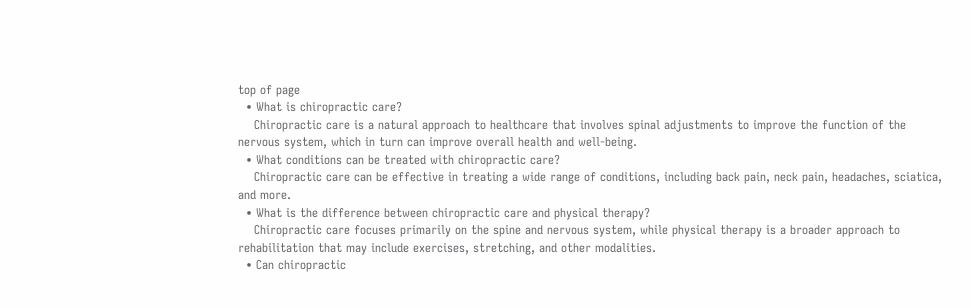top of page
  • What is chiropractic care?
    Chiropractic care is a natural approach to healthcare that involves spinal adjustments to improve the function of the nervous system, which in turn can improve overall health and well-being.
  • What conditions can be treated with chiropractic care?
    Chiropractic care can be effective in treating a wide range of conditions, including back pain, neck pain, headaches, sciatica, and more.
  • What is the difference between chiropractic care and physical therapy?
    Chiropractic care focuses primarily on the spine and nervous system, while physical therapy is a broader approach to rehabilitation that may include exercises, stretching, and other modalities.
  • Can chiropractic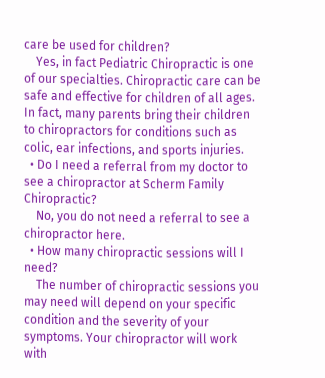care be used for children?
    Yes, in fact Pediatric Chiropractic is one of our specialties. Chiropractic care can be safe and effective for children of all ages. In fact, many parents bring their children to chiropractors for conditions such as colic, ear infections, and sports injuries.
  • Do I need a referral from my doctor to see a chiropractor at Scherm Family Chiropractic?
    No, you do not need a referral to see a chiropractor here.
  • How many chiropractic sessions will I need?
    The number of chiropractic sessions you may need will depend on your specific condition and the severity of your symptoms. Your chiropractor will work with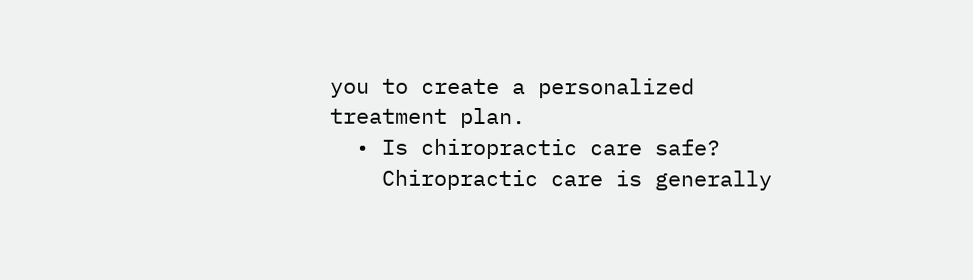you to create a personalized treatment plan.
  • Is chiropractic care safe?
    Chiropractic care is generally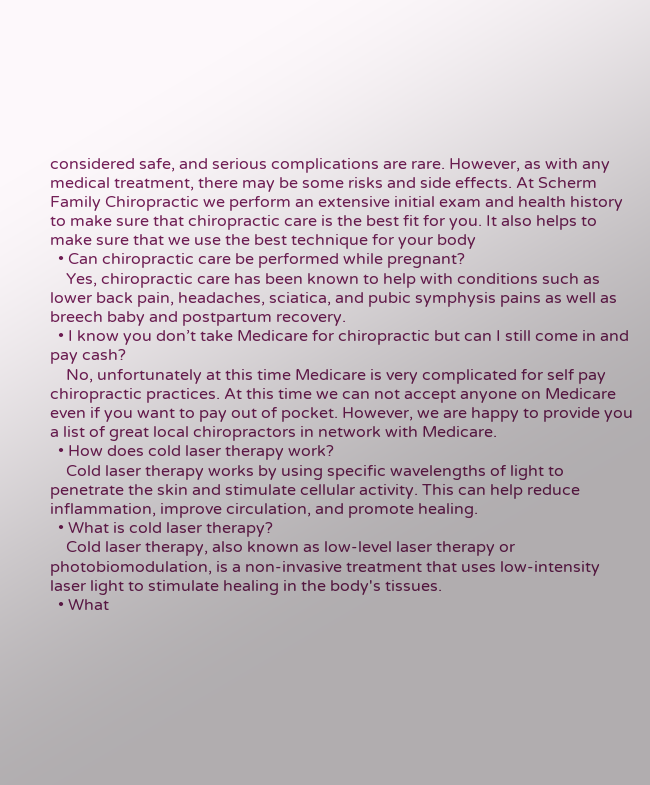considered safe, and serious complications are rare. However, as with any medical treatment, there may be some risks and side effects. At Scherm Family Chiropractic we perform an extensive initial exam and health history to make sure that chiropractic care is the best fit for you. It also helps to make sure that we use the best technique for your body
  • Can chiropractic care be performed while pregnant?
    Yes, chiropractic care has been known to help with conditions such as lower back pain, headaches, sciatica, and pubic symphysis pains as well as breech baby and postpartum recovery.
  • I know you don’t take Medicare for chiropractic but can I still come in and pay cash?
    No, unfortunately at this time Medicare is very complicated for self pay chiropractic practices. At this time we can not accept anyone on Medicare even if you want to pay out of pocket. However, we are happy to provide you a list of great local chiropractors in network with Medicare.
  • How does cold laser therapy work?
    Cold laser therapy works by using specific wavelengths of light to penetrate the skin and stimulate cellular activity. This can help reduce inflammation, improve circulation, and promote healing.
  • What is cold laser therapy?
    Cold laser therapy, also known as low-level laser therapy or photobiomodulation, is a non-invasive treatment that uses low-intensity laser light to stimulate healing in the body's tissues.
  • What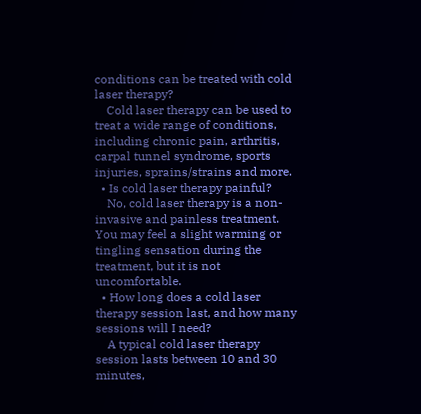conditions can be treated with cold laser therapy?
    Cold laser therapy can be used to treat a wide range of conditions, including chronic pain, arthritis, carpal tunnel syndrome, sports injuries, sprains/strains and more.
  • Is cold laser therapy painful?
    No, cold laser therapy is a non-invasive and painless treatment. You may feel a slight warming or tingling sensation during the treatment, but it is not uncomfortable.
  • How long does a cold laser therapy session last, and how many sessions will I need?
    A typical cold laser therapy session lasts between 10 and 30 minutes,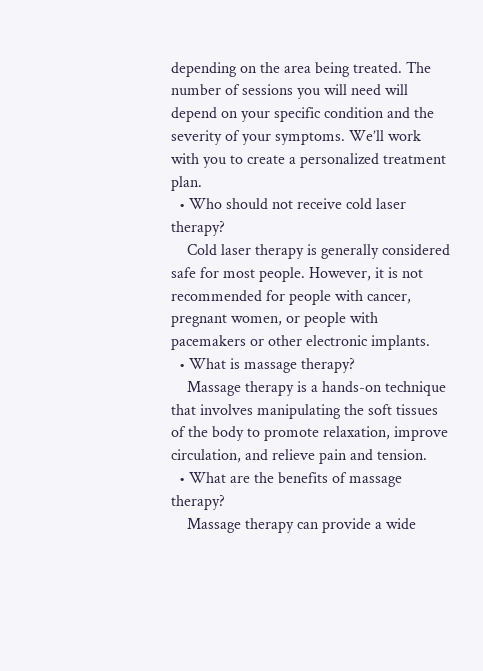depending on the area being treated. The number of sessions you will need will depend on your specific condition and the severity of your symptoms. We’ll work with you to create a personalized treatment plan.
  • Who should not receive cold laser therapy?
    Cold laser therapy is generally considered safe for most people. However, it is not recommended for people with cancer, pregnant women, or people with pacemakers or other electronic implants.
  • What is massage therapy?
    Massage therapy is a hands-on technique that involves manipulating the soft tissues of the body to promote relaxation, improve circulation, and relieve pain and tension.
  • What are the benefits of massage therapy?
    Massage therapy can provide a wide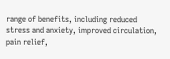range of benefits, including reduced stress and anxiety, improved circulation, pain relief,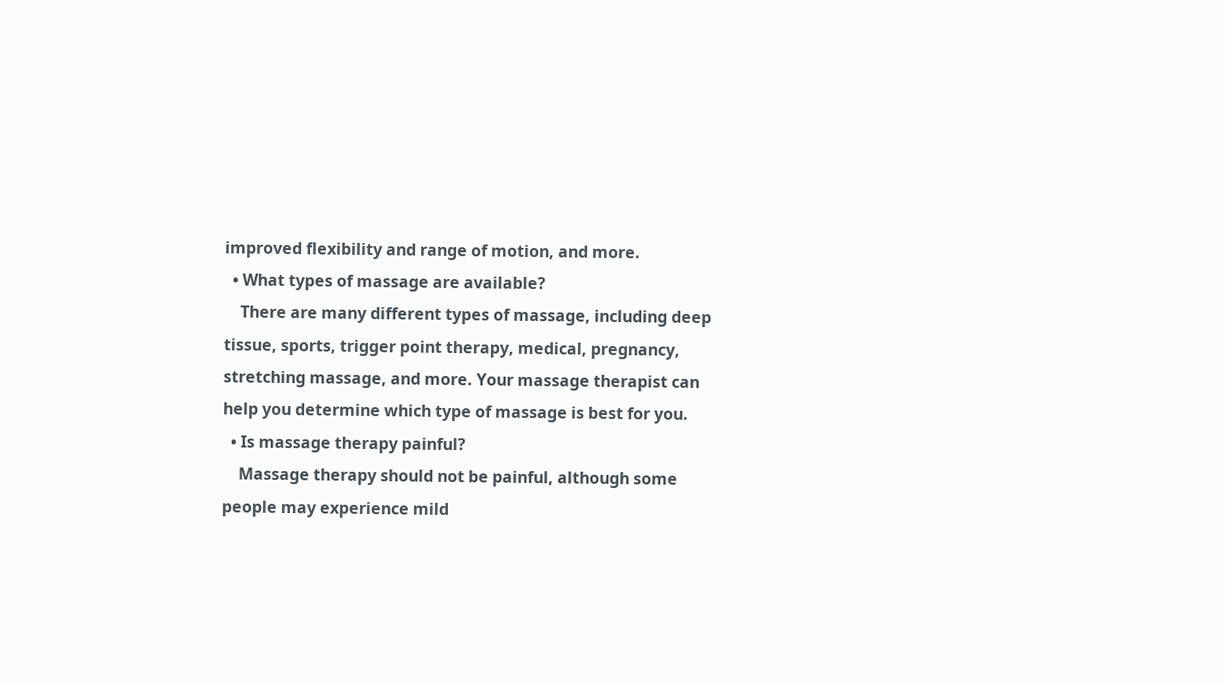improved flexibility and range of motion, and more.
  • What types of massage are available?
    There are many different types of massage, including deep tissue, sports, trigger point therapy, medical, pregnancy, stretching massage, and more. Your massage therapist can help you determine which type of massage is best for you.
  • Is massage therapy painful?
    Massage therapy should not be painful, although some people may experience mild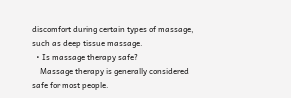discomfort during certain types of massage, such as deep tissue massage.
  • Is massage therapy safe?
    Massage therapy is generally considered safe for most people.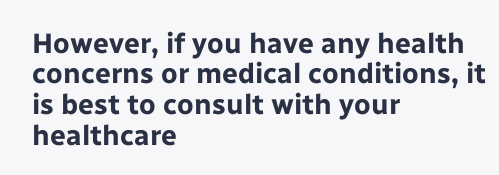However, if you have any health concerns or medical conditions, it is best to consult with your healthcare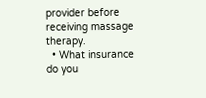provider before receiving massage therapy.
  • What insurance do you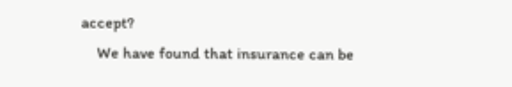accept?
    We have found that insurance can be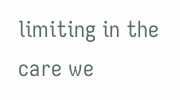limiting in the care we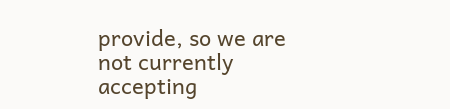provide, so we are not currently accepting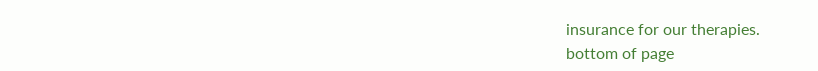insurance for our therapies.
bottom of page